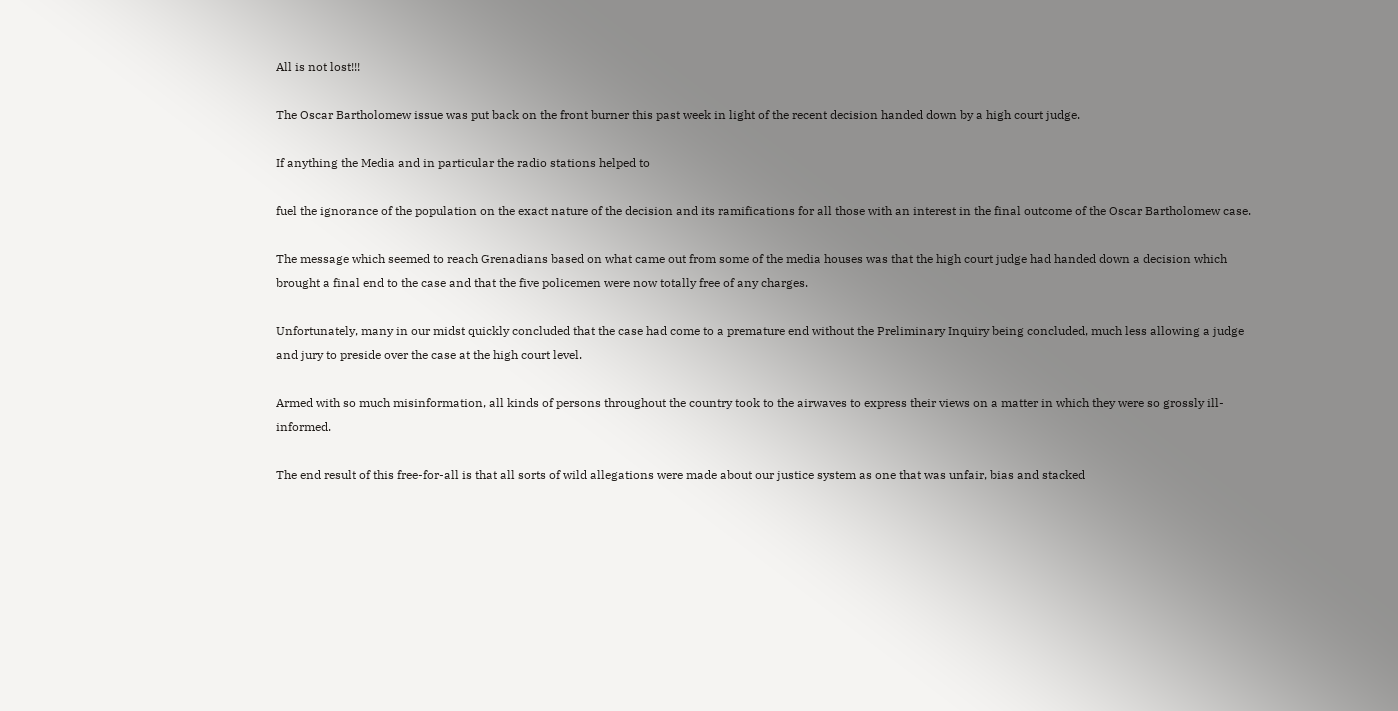All is not lost!!!

The Oscar Bartholomew issue was put back on the front burner this past week in light of the recent decision handed down by a high court judge.

If anything the Media and in particular the radio stations helped to

fuel the ignorance of the population on the exact nature of the decision and its ramifications for all those with an interest in the final outcome of the Oscar Bartholomew case.

The message which seemed to reach Grenadians based on what came out from some of the media houses was that the high court judge had handed down a decision which brought a final end to the case and that the five policemen were now totally free of any charges.

Unfortunately, many in our midst quickly concluded that the case had come to a premature end without the Preliminary Inquiry being concluded, much less allowing a judge and jury to preside over the case at the high court level.

Armed with so much misinformation, all kinds of persons throughout the country took to the airwaves to express their views on a matter in which they were so grossly ill-informed.

The end result of this free-for-all is that all sorts of wild allegations were made about our justice system as one that was unfair, bias and stacked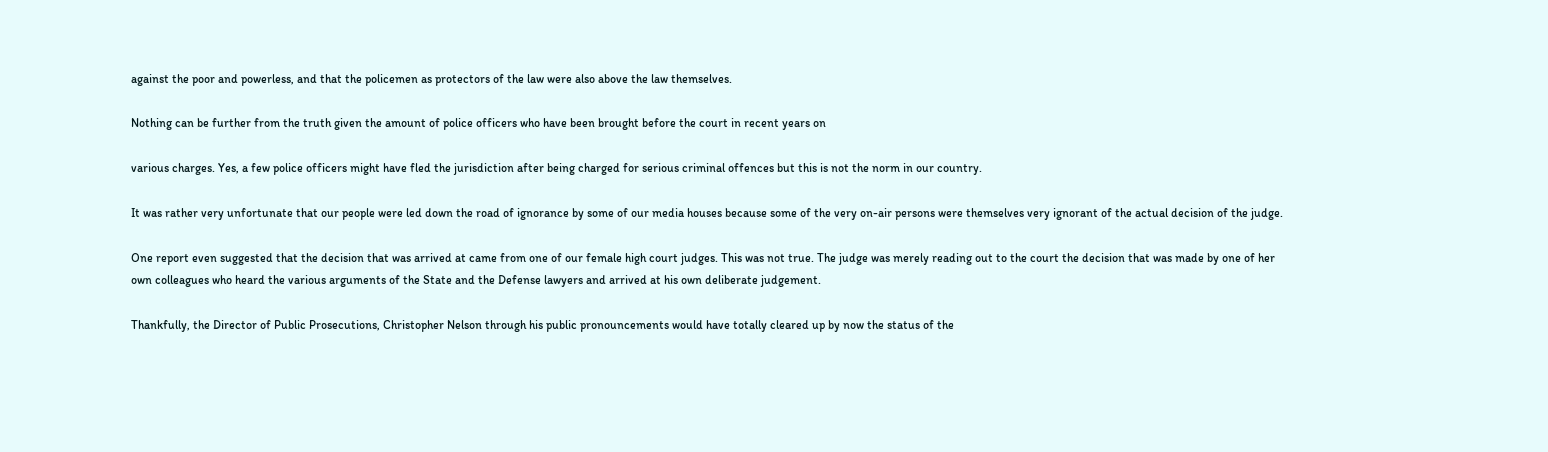against the poor and powerless, and that the policemen as protectors of the law were also above the law themselves.

Nothing can be further from the truth given the amount of police officers who have been brought before the court in recent years on

various charges. Yes, a few police officers might have fled the jurisdiction after being charged for serious criminal offences but this is not the norm in our country.

It was rather very unfortunate that our people were led down the road of ignorance by some of our media houses because some of the very on-air persons were themselves very ignorant of the actual decision of the judge.

One report even suggested that the decision that was arrived at came from one of our female high court judges. This was not true. The judge was merely reading out to the court the decision that was made by one of her own colleagues who heard the various arguments of the State and the Defense lawyers and arrived at his own deliberate judgement.

Thankfully, the Director of Public Prosecutions, Christopher Nelson through his public pronouncements would have totally cleared up by now the status of the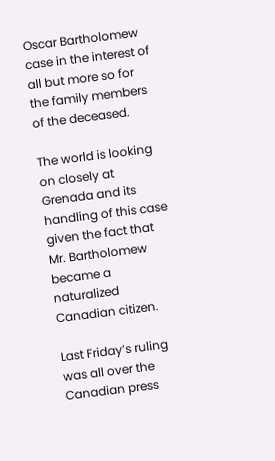Oscar Bartholomew case in the interest of all but more so for the family members of the deceased.

The world is looking on closely at Grenada and its handling of this case given the fact that Mr. Bartholomew became a naturalized Canadian citizen.

Last Friday’s ruling was all over the Canadian press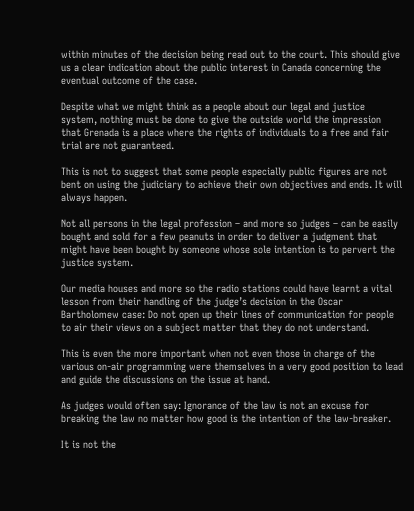within minutes of the decision being read out to the court. This should give us a clear indication about the public interest in Canada concerning the eventual outcome of the case.

Despite what we might think as a people about our legal and justice system, nothing must be done to give the outside world the impression that Grenada is a place where the rights of individuals to a free and fair trial are not guaranteed.

This is not to suggest that some people especially public figures are not bent on using the judiciary to achieve their own objectives and ends. It will always happen.

Not all persons in the legal profession – and more so judges – can be easily bought and sold for a few peanuts in order to deliver a judgment that might have been bought by someone whose sole intention is to pervert the justice system.

Our media houses and more so the radio stations could have learnt a vital lesson from their handling of the judge’s decision in the Oscar Bartholomew case: Do not open up their lines of communication for people to air their views on a subject matter that they do not understand.

This is even the more important when not even those in charge of the various on-air programming were themselves in a very good position to lead and guide the discussions on the issue at hand.

As judges would often say: Ignorance of the law is not an excuse for breaking the law no matter how good is the intention of the law-breaker.

It is not the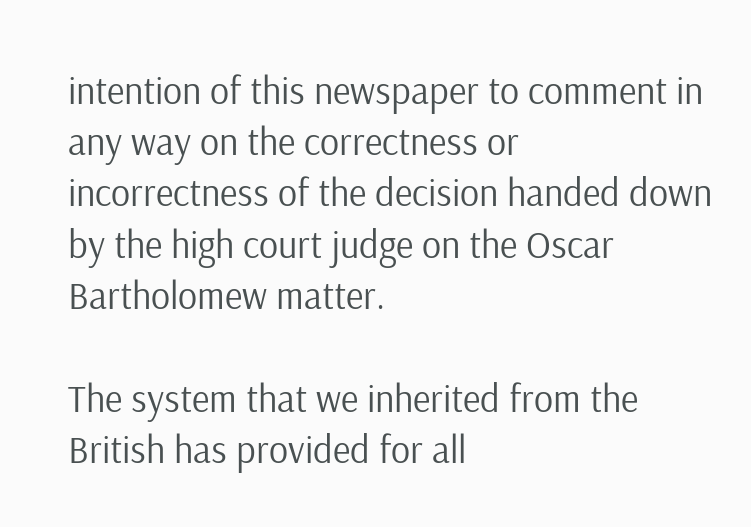intention of this newspaper to comment in any way on the correctness or incorrectness of the decision handed down by the high court judge on the Oscar Bartholomew matter.

The system that we inherited from the British has provided for all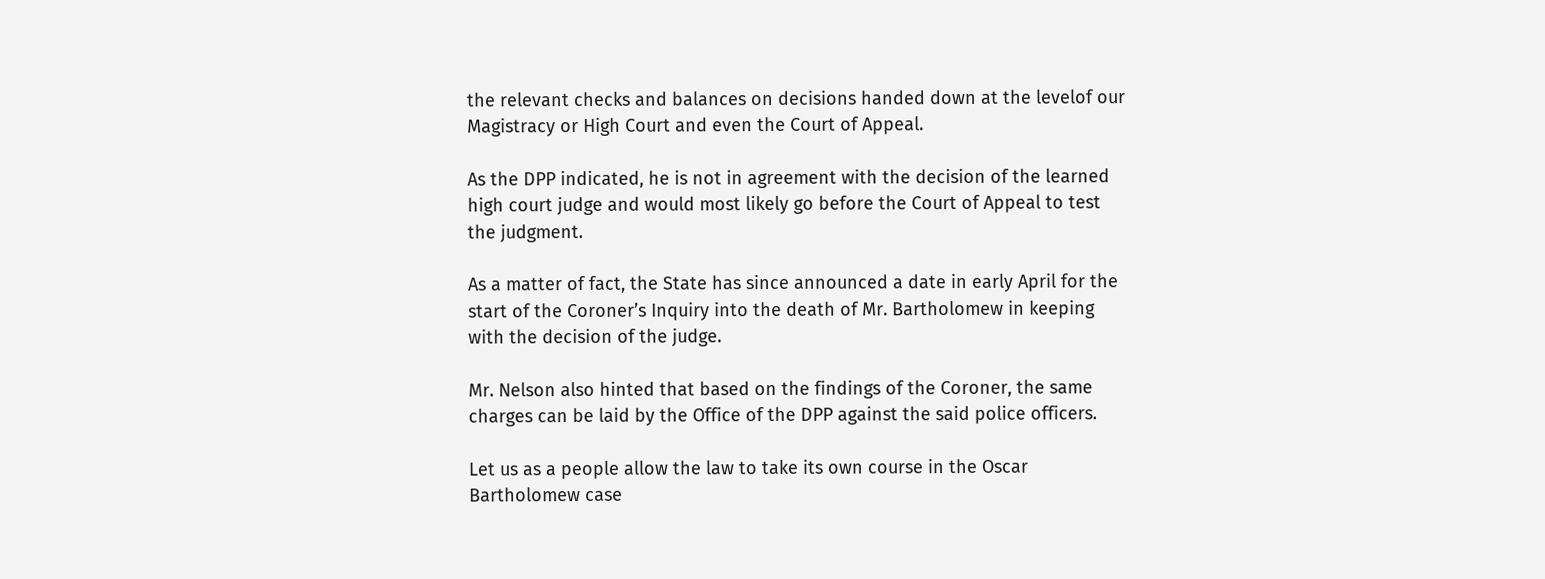the relevant checks and balances on decisions handed down at the levelof our Magistracy or High Court and even the Court of Appeal.

As the DPP indicated, he is not in agreement with the decision of the learned high court judge and would most likely go before the Court of Appeal to test the judgment.

As a matter of fact, the State has since announced a date in early April for the start of the Coroner’s Inquiry into the death of Mr. Bartholomew in keeping with the decision of the judge.

Mr. Nelson also hinted that based on the findings of the Coroner, the same charges can be laid by the Office of the DPP against the said police officers.

Let us as a people allow the law to take its own course in the Oscar Bartholomew case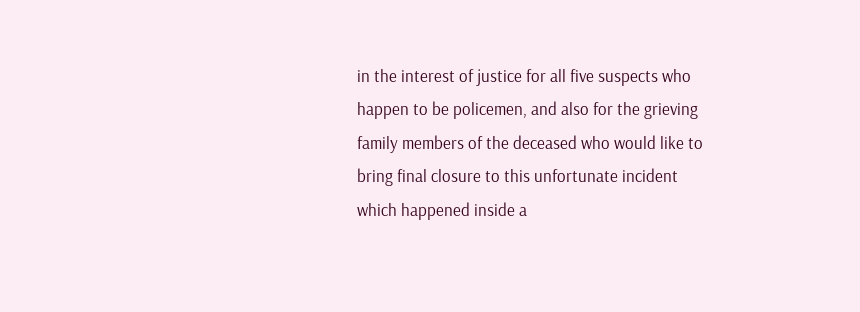in the interest of justice for all five suspects who happen to be policemen, and also for the grieving family members of the deceased who would like to bring final closure to this unfortunate incident which happened inside a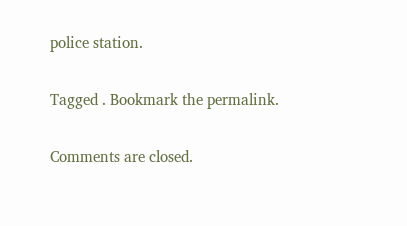police station.

Tagged . Bookmark the permalink.

Comments are closed.